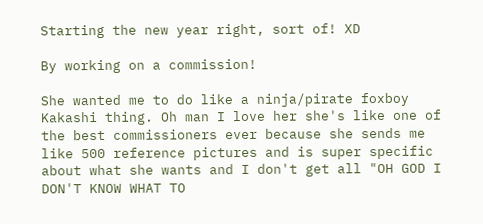Starting the new year right, sort of! XD

By working on a commission!

She wanted me to do like a ninja/pirate foxboy Kakashi thing. Oh man I love her she's like one of the best commissioners ever because she sends me like 500 reference pictures and is super specific about what she wants and I don't get all "OH GOD I DON'T KNOW WHAT TO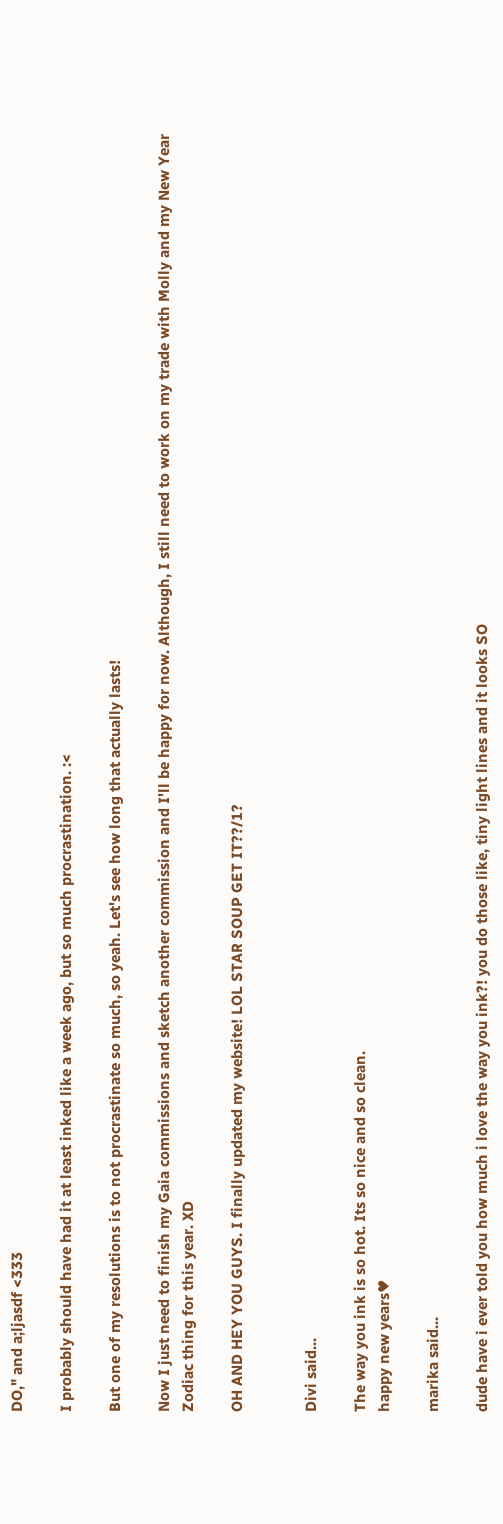DO," and a;ljasdf <333

I probably should have had it at least inked like a week ago, but so much procrastination. :<

But one of my resolutions is to not procrastinate so much, so yeah. Let's see how long that actually lasts!

Now I just need to finish my Gaia commissions and sketch another commission and I'll be happy for now. Although, I still need to work on my trade with Molly and my New Year Zodiac thing for this year. XD

OH AND HEY YOU GUYS. I finally updated my website! LOL STAR SOUP GET IT??/1?


Divi said...

The way you ink is so hot. Its so nice and so clean.
happy new years♥

marika said...

dude have i ever told you how much i love the way you ink?! you do those like, tiny light lines and it looks SO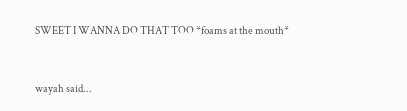SWEET I WANNA DO THAT TOO *foams at the mouth*


wayah said...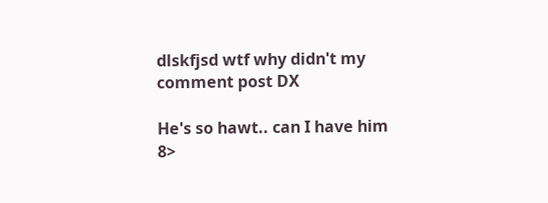dlskfjsd wtf why didn't my comment post DX

He's so hawt.. can I have him 8>